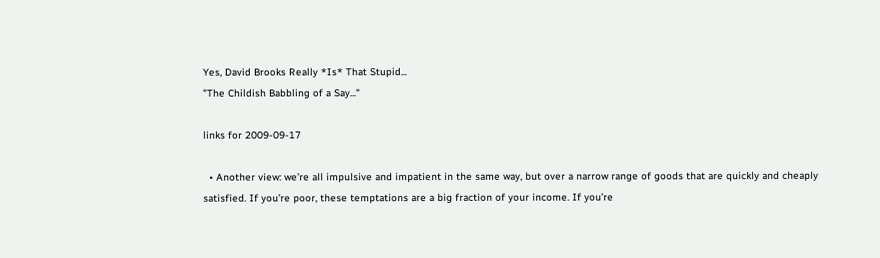Yes, David Brooks Really *Is* That Stupid...
"The Childish Babbling of a Say..."

links for 2009-09-17

  • Another view: we’re all impulsive and impatient in the same way, but over a narrow range of goods that are quickly and cheaply satisfied. If you’re poor, these temptations are a big fraction of your income. If you’re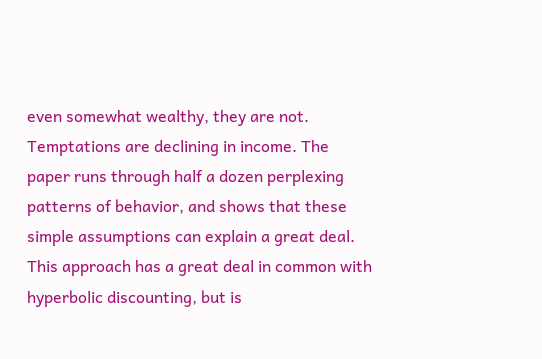even somewhat wealthy, they are not. Temptations are declining in income. The paper runs through half a dozen perplexing patterns of behavior, and shows that these simple assumptions can explain a great deal. This approach has a great deal in common with hyperbolic discounting, but is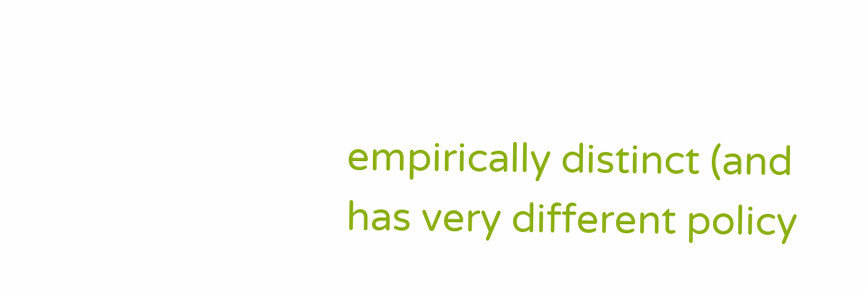empirically distinct (and has very different policy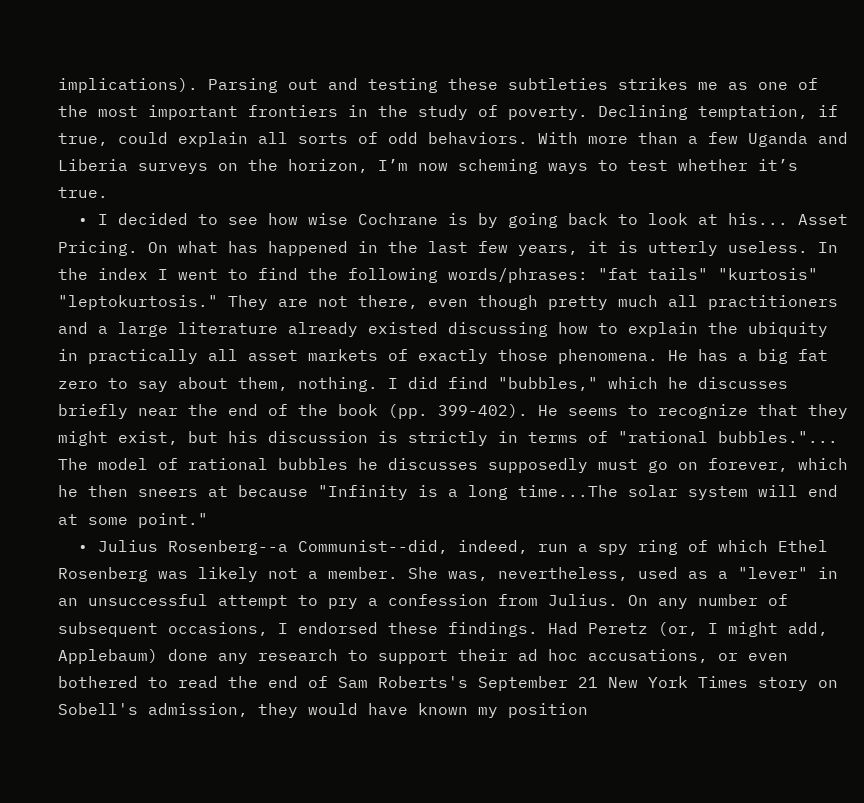implications). Parsing out and testing these subtleties strikes me as one of the most important frontiers in the study of poverty. Declining temptation, if true, could explain all sorts of odd behaviors. With more than a few Uganda and Liberia surveys on the horizon, I’m now scheming ways to test whether it’s true.
  • I decided to see how wise Cochrane is by going back to look at his... Asset Pricing. On what has happened in the last few years, it is utterly useless. In the index I went to find the following words/phrases: "fat tails" "kurtosis" "leptokurtosis." They are not there, even though pretty much all practitioners and a large literature already existed discussing how to explain the ubiquity in practically all asset markets of exactly those phenomena. He has a big fat zero to say about them, nothing. I did find "bubbles," which he discusses briefly near the end of the book (pp. 399-402). He seems to recognize that they might exist, but his discussion is strictly in terms of "rational bubbles."... The model of rational bubbles he discusses supposedly must go on forever, which he then sneers at because "Infinity is a long time...The solar system will end at some point."
  • Julius Rosenberg--a Communist--did, indeed, run a spy ring of which Ethel Rosenberg was likely not a member. She was, nevertheless, used as a "lever" in an unsuccessful attempt to pry a confession from Julius. On any number of subsequent occasions, I endorsed these findings. Had Peretz (or, I might add, Applebaum) done any research to support their ad hoc accusations, or even bothered to read the end of Sam Roberts's September 21 New York Times story on Sobell's admission, they would have known my position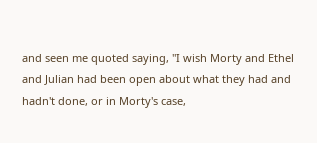and seen me quoted saying, "I wish Morty and Ethel and Julian had been open about what they had and hadn't done, or in Morty's case,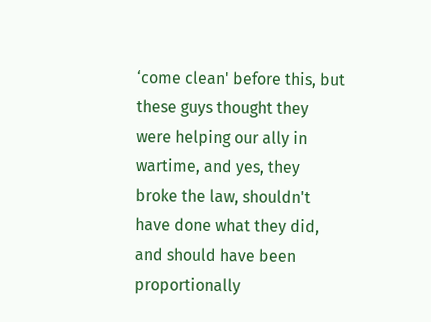‘come clean' before this, but these guys thought they were helping our ally in wartime, and yes, they broke the law, shouldn't have done what they did, and should have been proportionally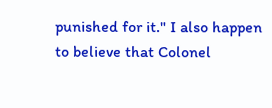punished for it." I also happen to believe that Colonel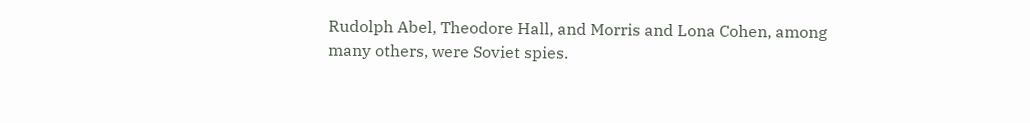Rudolph Abel, Theodore Hall, and Morris and Lona Cohen, among many others, were Soviet spies.